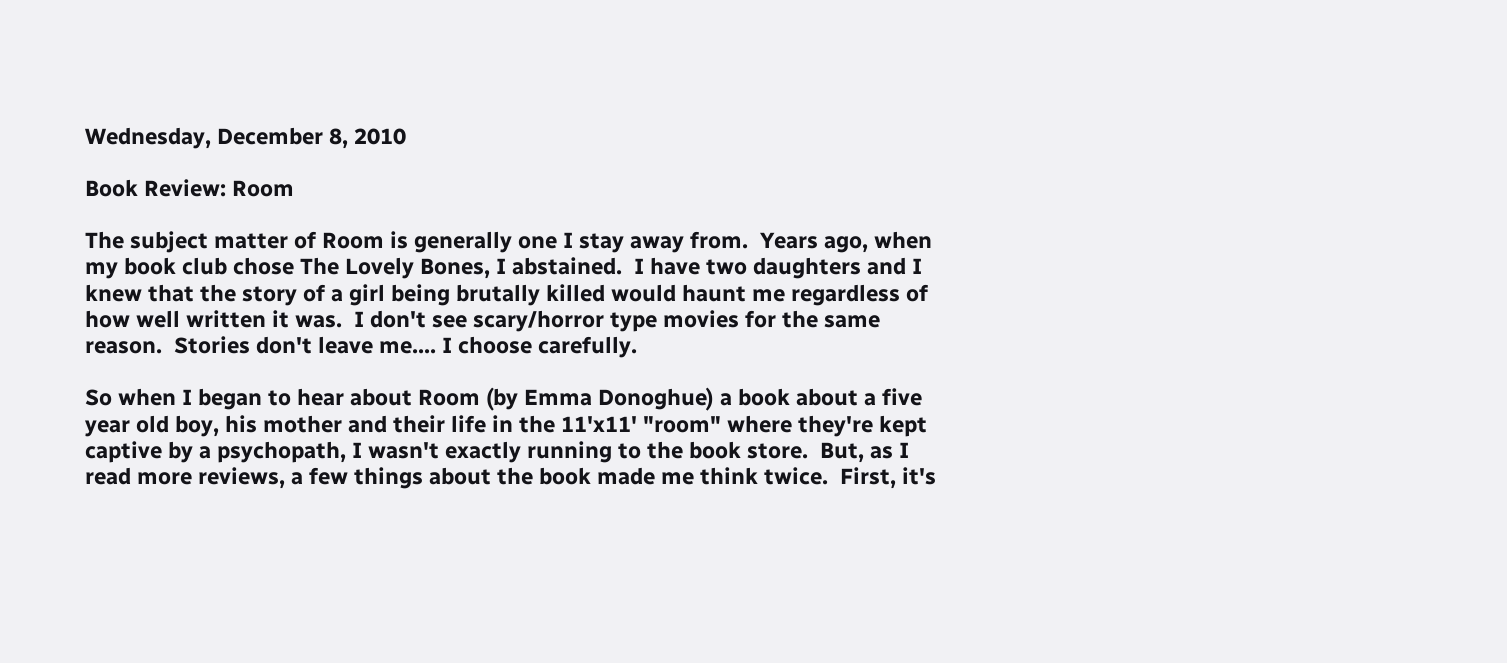Wednesday, December 8, 2010

Book Review: Room

The subject matter of Room is generally one I stay away from.  Years ago, when my book club chose The Lovely Bones, I abstained.  I have two daughters and I knew that the story of a girl being brutally killed would haunt me regardless of how well written it was.  I don't see scary/horror type movies for the same reason.  Stories don't leave me.... I choose carefully.

So when I began to hear about Room (by Emma Donoghue) a book about a five year old boy, his mother and their life in the 11'x11' "room" where they're kept captive by a psychopath, I wasn't exactly running to the book store.  But, as I read more reviews, a few things about the book made me think twice.  First, it's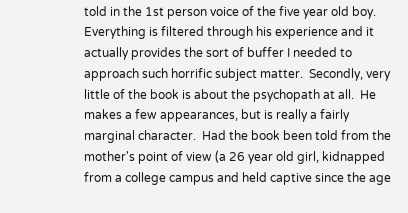told in the 1st person voice of the five year old boy.  Everything is filtered through his experience and it actually provides the sort of buffer I needed to approach such horrific subject matter.  Secondly, very little of the book is about the psychopath at all.  He makes a few appearances, but is really a fairly marginal character.  Had the book been told from the mother's point of view (a 26 year old girl, kidnapped from a college campus and held captive since the age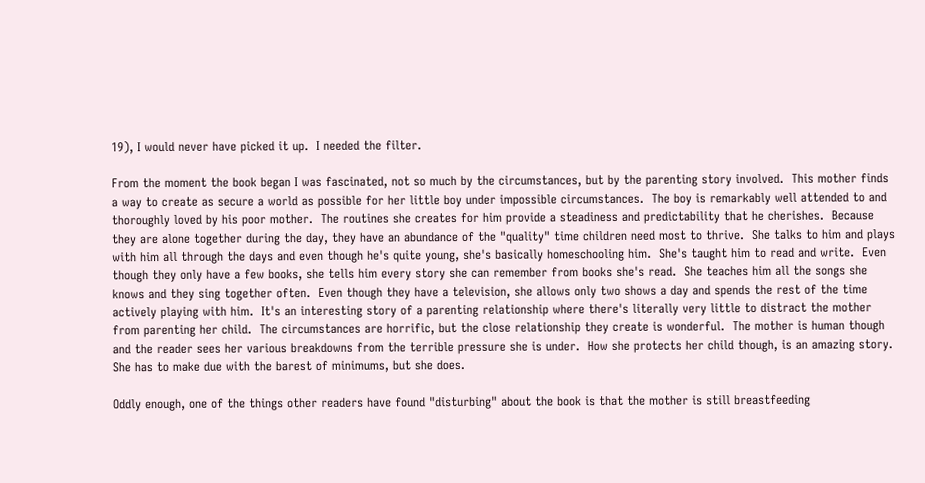19), I would never have picked it up.  I needed the filter.

From the moment the book began I was fascinated, not so much by the circumstances, but by the parenting story involved.  This mother finds a way to create as secure a world as possible for her little boy under impossible circumstances.  The boy is remarkably well attended to and thoroughly loved by his poor mother.  The routines she creates for him provide a steadiness and predictability that he cherishes.  Because they are alone together during the day, they have an abundance of the "quality" time children need most to thrive.  She talks to him and plays with him all through the days and even though he's quite young, she's basically homeschooling him.  She's taught him to read and write.  Even though they only have a few books, she tells him every story she can remember from books she's read.  She teaches him all the songs she knows and they sing together often.  Even though they have a television, she allows only two shows a day and spends the rest of the time actively playing with him.  It's an interesting story of a parenting relationship where there's literally very little to distract the mother from parenting her child.  The circumstances are horrific, but the close relationship they create is wonderful.  The mother is human though and the reader sees her various breakdowns from the terrible pressure she is under.  How she protects her child though, is an amazing story.  She has to make due with the barest of minimums, but she does.

Oddly enough, one of the things other readers have found "disturbing" about the book is that the mother is still breastfeeding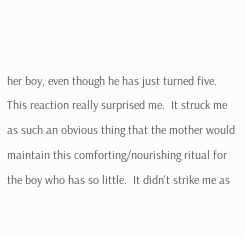her boy, even though he has just turned five.  This reaction really surprised me.  It struck me as such an obvious thing that the mother would maintain this comforting/nourishing ritual for the boy who has so little.  It didn't strike me as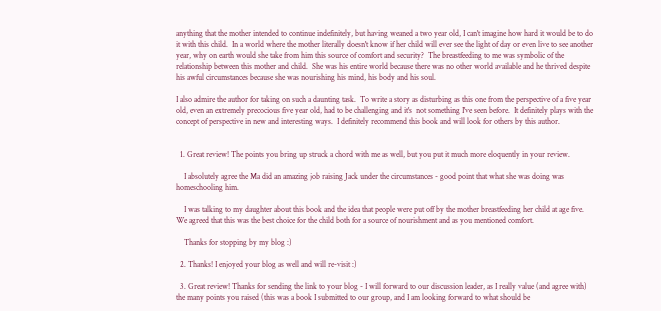anything that the mother intended to continue indefinitely, but having weaned a two year old, I can't imagine how hard it would be to do it with this child.  In a world where the mother literally doesn't know if her child will ever see the light of day or even live to see another year, why on earth would she take from him this source of comfort and security?  The breastfeeding to me was symbolic of the relationship between this mother and child.  She was his entire world because there was no other world available and he thrived despite his awful circumstances because she was nourishing his mind, his body and his soul.

I also admire the author for taking on such a daunting task.  To write a story as disturbing as this one from the perspective of a five year old, even an extremely precocious five year old, had to be challenging and it's  not something I've seen before.  It definitely plays with the concept of perspective in new and interesting ways.  I definitely recommend this book and will look for others by this author.


  1. Great review! The points you bring up struck a chord with me as well, but you put it much more eloquently in your review.

    I absolutely agree the Ma did an amazing job raising Jack under the circumstances - good point that what she was doing was homeschooling him.

    I was talking to my daughter about this book and the idea that people were put off by the mother breastfeeding her child at age five. We agreed that this was the best choice for the child both for a source of nourishment and as you mentioned comfort.

    Thanks for stopping by my blog :)

  2. Thanks! I enjoyed your blog as well and will re-visit :)

  3. Great review! Thanks for sending the link to your blog - I will forward to our discussion leader, as I really value (and agree with) the many points you raised (this was a book I submitted to our group, and I am looking forward to what should be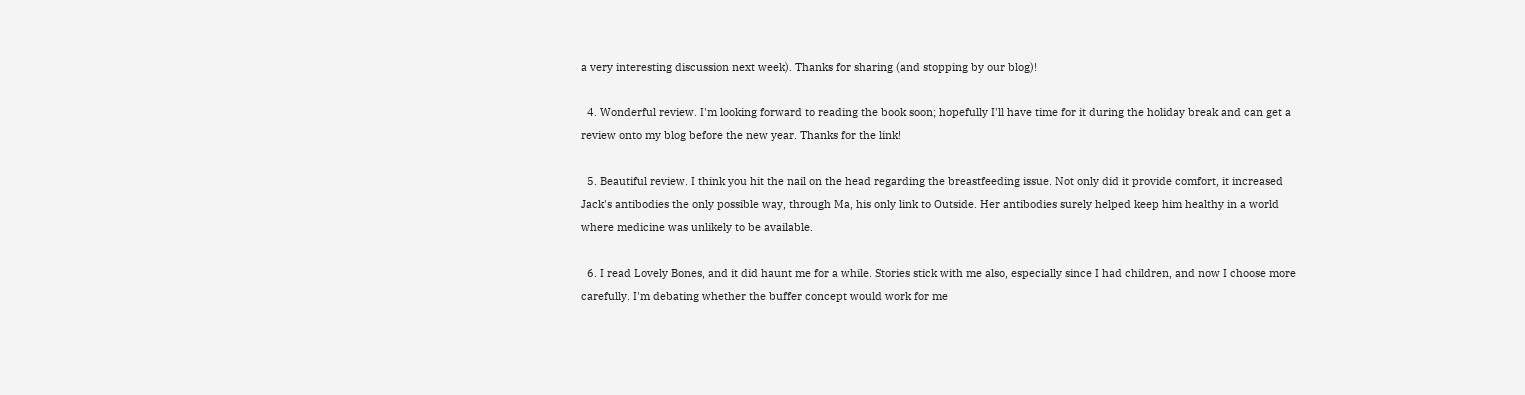a very interesting discussion next week). Thanks for sharing (and stopping by our blog)!

  4. Wonderful review. I'm looking forward to reading the book soon; hopefully I'll have time for it during the holiday break and can get a review onto my blog before the new year. Thanks for the link!

  5. Beautiful review. I think you hit the nail on the head regarding the breastfeeding issue. Not only did it provide comfort, it increased Jack's antibodies the only possible way, through Ma, his only link to Outside. Her antibodies surely helped keep him healthy in a world where medicine was unlikely to be available.

  6. I read Lovely Bones, and it did haunt me for a while. Stories stick with me also, especially since I had children, and now I choose more carefully. I'm debating whether the buffer concept would work for me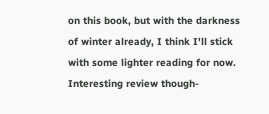on this book, but with the darkness of winter already, I think I'll stick with some lighter reading for now. Interesting review though-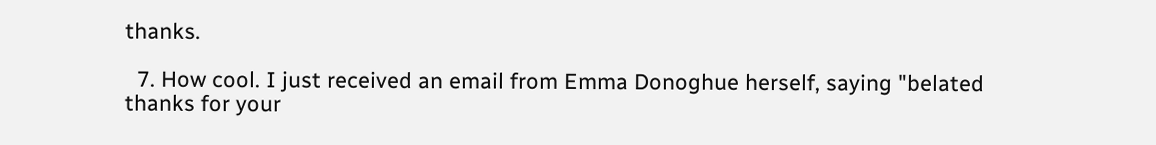thanks.

  7. How cool. I just received an email from Emma Donoghue herself, saying "belated thanks for your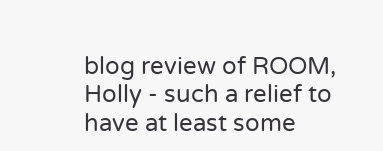blog review of ROOM, Holly - such a relief to have at least some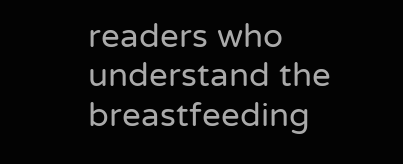readers who understand the breastfeeding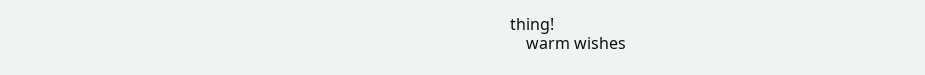thing!
    warm wishes